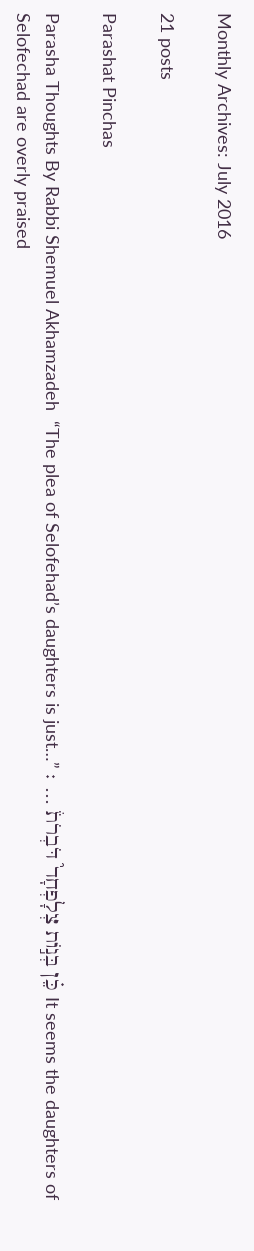Monthly Archives: July 2016

21 posts

Parashat Pinchas

Parasha Thoughts By Rabbi Shemuel Akhamzadeh  “The plea of Selofehad’s daughters is just…” כֵּ֗ן בְּנ֣וֹת צְלָפְחָד֮ דֹּבְרֹת֒ … ׃ It seems the daughters of Selofechad are overly praised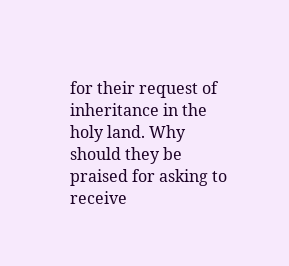for their request of inheritance in the holy land. Why should they be praised for asking to receive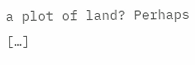a plot of land? Perhaps […]